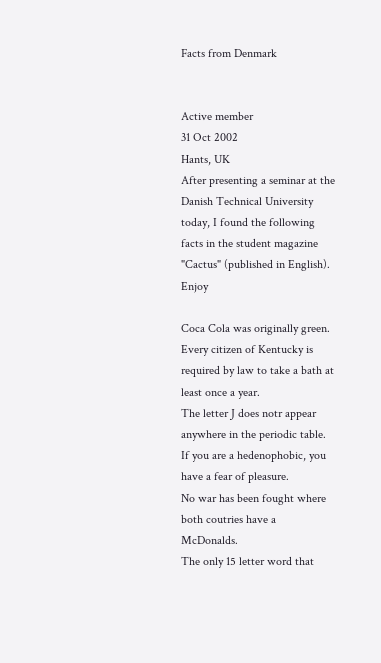Facts from Denmark


Active member
31 Oct 2002
Hants, UK
After presenting a seminar at the Danish Technical University today, I found the following facts in the student magazine "Cactus" (published in English). Enjoy

Coca Cola was originally green.
Every citizen of Kentucky is required by law to take a bath at least once a year.
The letter J does notr appear anywhere in the periodic table.
If you are a hedenophobic, you have a fear of pleasure.
No war has been fought where both coutries have a McDonalds.
The only 15 letter word that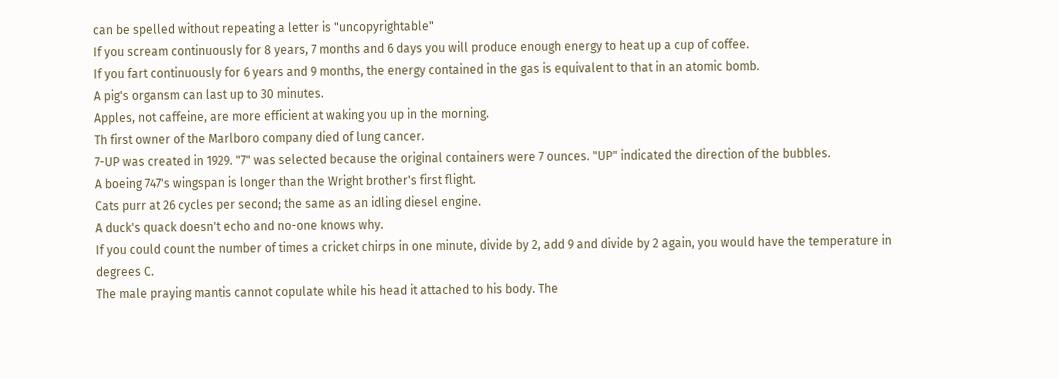can be spelled without repeating a letter is "uncopyrightable"
If you scream continuously for 8 years, 7 months and 6 days you will produce enough energy to heat up a cup of coffee.
If you fart continuously for 6 years and 9 months, the energy contained in the gas is equivalent to that in an atomic bomb.
A pig's organsm can last up to 30 minutes.
Apples, not caffeine, are more efficient at waking you up in the morning.
Th first owner of the Marlboro company died of lung cancer.
7-UP was created in 1929. "7" was selected because the original containers were 7 ounces. "UP" indicated the direction of the bubbles.
A boeing 747's wingspan is longer than the Wright brother's first flight.
Cats purr at 26 cycles per second; the same as an idling diesel engine.
A duck's quack doesn't echo and no-one knows why.
If you could count the number of times a cricket chirps in one minute, divide by 2, add 9 and divide by 2 again, you would have the temperature in degrees C.
The male praying mantis cannot copulate while his head it attached to his body. The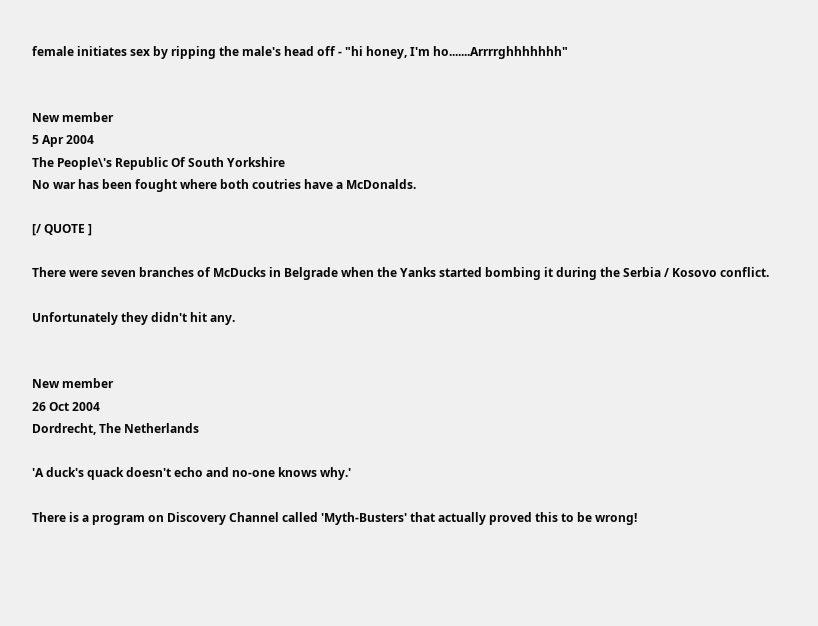female initiates sex by ripping the male's head off - "hi honey, I'm ho.......Arrrrghhhhhhh"


New member
5 Apr 2004
The People\'s Republic Of South Yorkshire
No war has been fought where both coutries have a McDonalds.

[/ QUOTE ]

There were seven branches of McDucks in Belgrade when the Yanks started bombing it during the Serbia / Kosovo conflict.

Unfortunately they didn't hit any.


New member
26 Oct 2004
Dordrecht, The Netherlands

'A duck's quack doesn't echo and no-one knows why.'

There is a program on Discovery Channel called 'Myth-Busters' that actually proved this to be wrong!